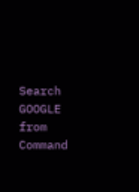Search GOOGLE from Command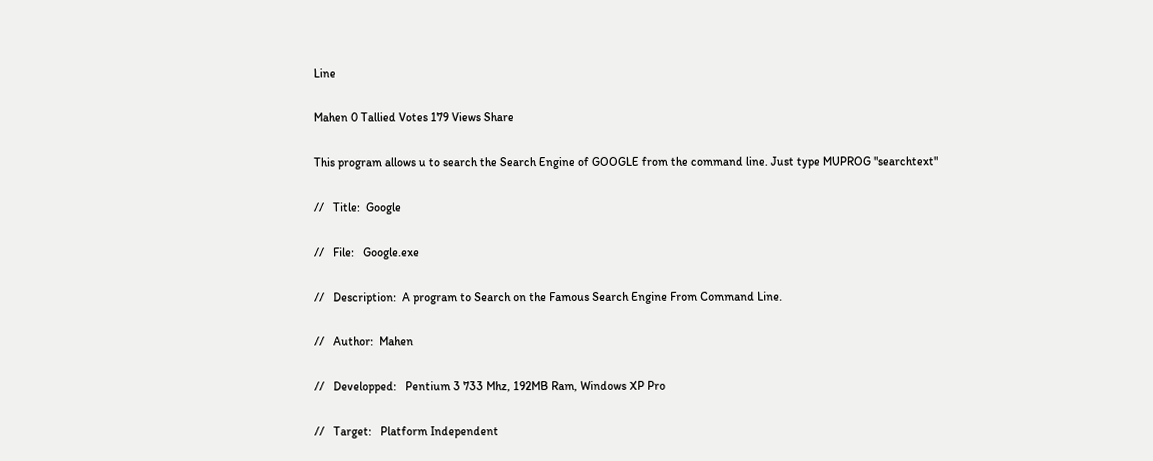Line

Mahen 0 Tallied Votes 179 Views Share

This program allows u to search the Search Engine of GOOGLE from the command line. Just type MUPROG "searchtext"

//   Title:  Google

//   File:   Google.exe

//   Description:  A program to Search on the Famous Search Engine From Command Line.

//   Author:  Mahen

//   Developped:   Pentium 3 733 Mhz, 192MB Ram, Windows XP Pro

//   Target:   Platform Independent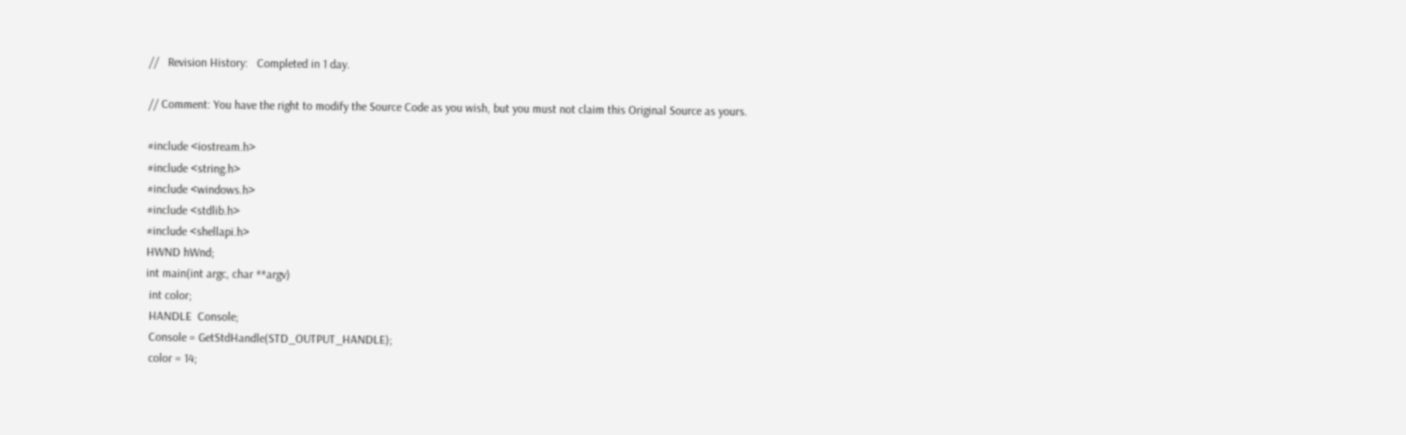//   Revision History:   Completed in 1 day.

// Comment: You have the right to modify the Source Code as you wish, but you must not claim this Original Source as yours.

#include <iostream.h>
#include <string.h>
#include <windows.h>
#include <stdlib.h>
#include <shellapi.h>
HWND hWnd;
int main(int argc, char **argv)
 int color;
 HANDLE  Console;
 Console = GetStdHandle(STD_OUTPUT_HANDLE);
 color = 14;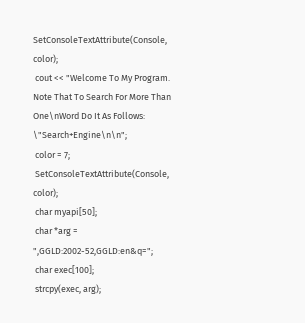SetConsoleTextAttribute(Console, color);
 cout << "Welcome To My Program. Note That To Search For More Than One\nWord Do It As Follows: \"Search+Engine\n\n";
 color = 7;
 SetConsoleTextAttribute(Console, color);
 char myapi[50];
 char *arg = ",GGLD:2002-52,GGLD:en&q=";
 char exec[100];
 strcpy(exec, arg);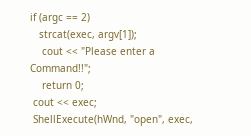if (argc == 2)
   strcat(exec, argv[1]);
    cout << "Please enter a Command!!";
    return 0;
 cout << exec;
 ShellExecute(hWnd, "open", exec,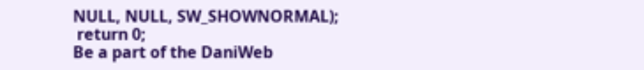NULL, NULL, SW_SHOWNORMAL);
 return 0;
Be a part of the DaniWeb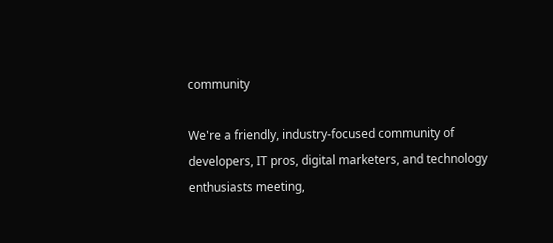community

We're a friendly, industry-focused community of developers, IT pros, digital marketers, and technology enthusiasts meeting,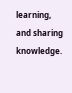learning, and sharing knowledge.